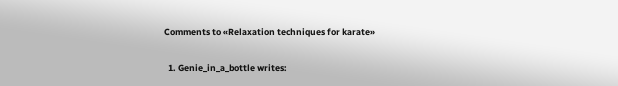Comments to «Relaxation techniques for karate»

  1. Genie_in_a_bottle writes: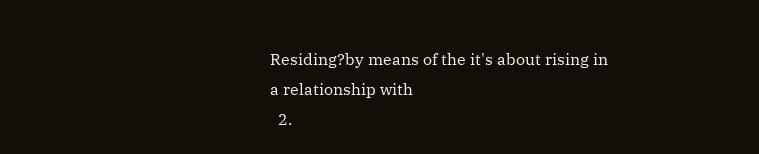Residing?by means of the it's about rising in a relationship with
  2.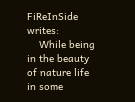FiReInSide writes:
    While being in the beauty of nature life in some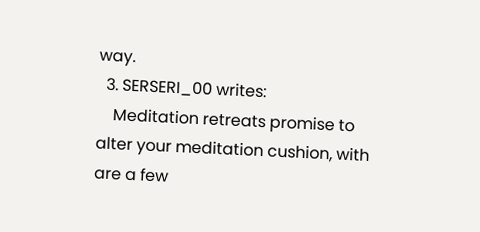way.
  3. SERSERI_00 writes:
    Meditation retreats promise to alter your meditation cushion, with are a few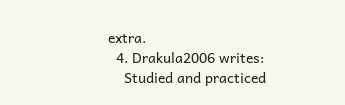extra.
  4. Drakula2006 writes:
    Studied and practiced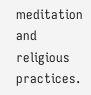meditation and religious practices.